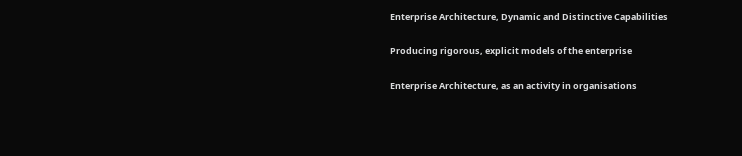Enterprise Architecture, Dynamic and Distinctive Capabilities

Producing rigorous, explicit models of the enterprise

Enterprise Architecture, as an activity in organisations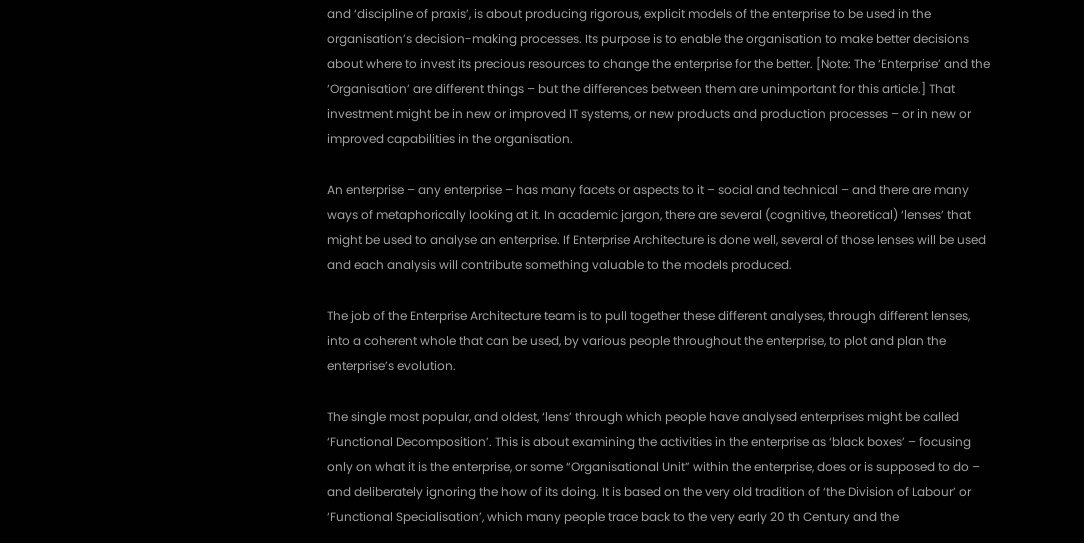and ‘discipline of praxis’, is about producing rigorous, explicit models of the enterprise to be used in the organisation’s decision-making processes. Its purpose is to enable the organisation to make better decisions about where to invest its precious resources to change the enterprise for the better. [Note: The ‘Enterprise’ and the ‘Organisation’ are different things – but the differences between them are unimportant for this article.] That investment might be in new or improved IT systems, or new products and production processes – or in new or improved capabilities in the organisation.

An enterprise – any enterprise – has many facets or aspects to it – social and technical – and there are many ways of metaphorically looking at it. In academic jargon, there are several (cognitive, theoretical) ‘lenses’ that might be used to analyse an enterprise. If Enterprise Architecture is done well, several of those lenses will be used and each analysis will contribute something valuable to the models produced.

The job of the Enterprise Architecture team is to pull together these different analyses, through different lenses, into a coherent whole that can be used, by various people throughout the enterprise, to plot and plan the enterprise’s evolution.

The single most popular, and oldest, ‘lens’ through which people have analysed enterprises might be called ‘Functional Decomposition’. This is about examining the activities in the enterprise as ‘black boxes’ – focusing only on what it is the enterprise, or some “Organisational Unit” within the enterprise, does or is supposed to do – and deliberately ignoring the how of its doing. It is based on the very old tradition of ‘the Division of Labour’ or ‘Functional Specialisation’, which many people trace back to the very early 20 th Century and the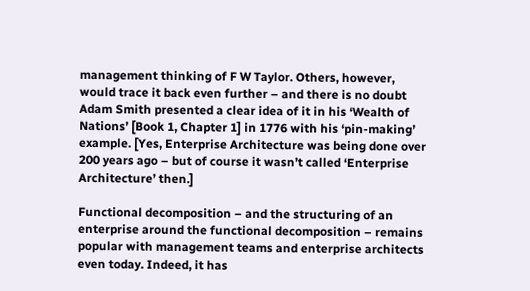management thinking of F W Taylor. Others, however, would trace it back even further – and there is no doubt Adam Smith presented a clear idea of it in his ‘Wealth of Nations’ [Book 1, Chapter 1] in 1776 with his ‘pin-making’ example. [Yes, Enterprise Architecture was being done over 200 years ago – but of course it wasn’t called ‘Enterprise Architecture’ then.]

Functional decomposition – and the structuring of an enterprise around the functional decomposition – remains popular with management teams and enterprise architects even today. Indeed, it has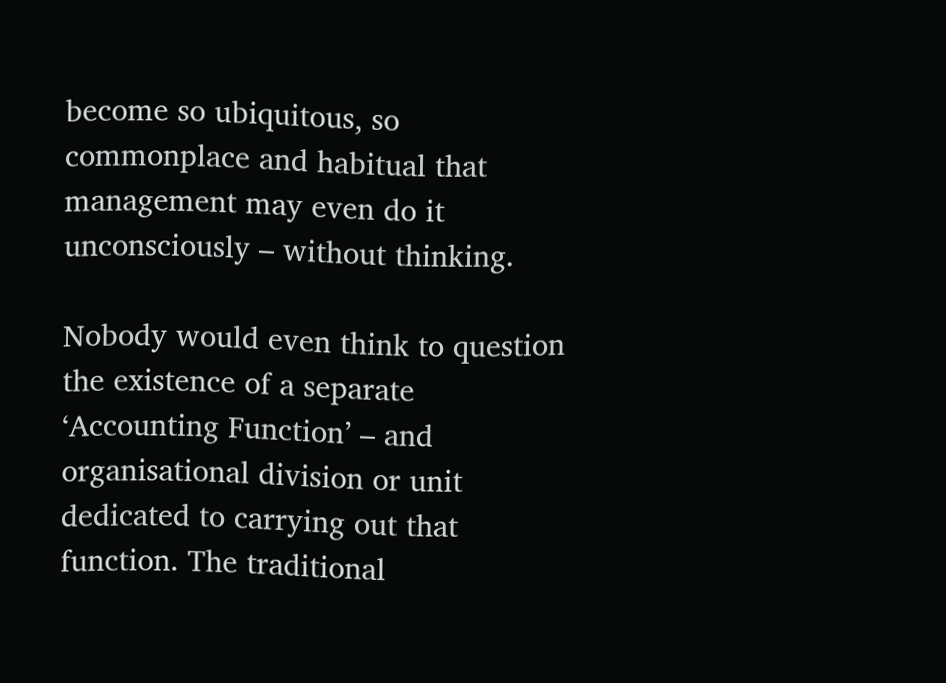become so ubiquitous, so commonplace and habitual that management may even do it unconsciously – without thinking.

Nobody would even think to question the existence of a separate ‘Accounting Function’ – and organisational division or unit dedicated to carrying out that function. The traditional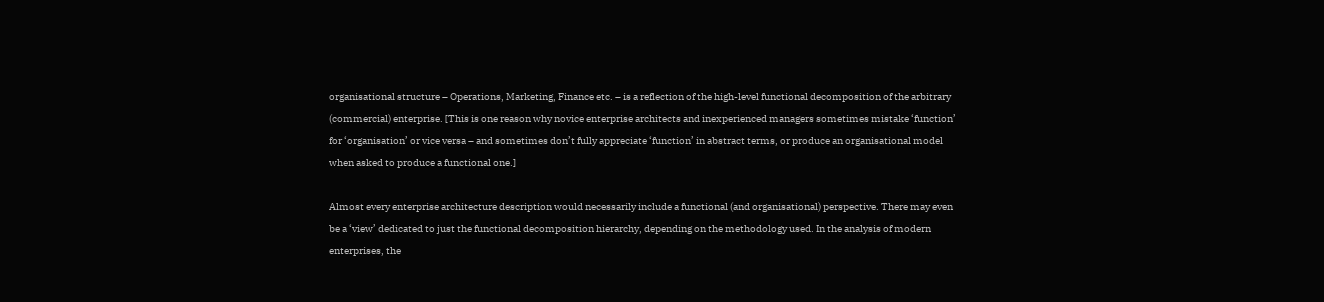organisational structure – Operations, Marketing, Finance etc. – is a reflection of the high-level functional decomposition of the arbitrary (commercial) enterprise. [This is one reason why novice enterprise architects and inexperienced managers sometimes mistake ‘function’ for ‘organisation’ or vice versa – and sometimes don’t fully appreciate ‘function’ in abstract terms, or produce an organisational model when asked to produce a functional one.]

Almost every enterprise architecture description would necessarily include a functional (and organisational) perspective. There may even be a ‘view’ dedicated to just the functional decomposition hierarchy, depending on the methodology used. In the analysis of modern enterprises, the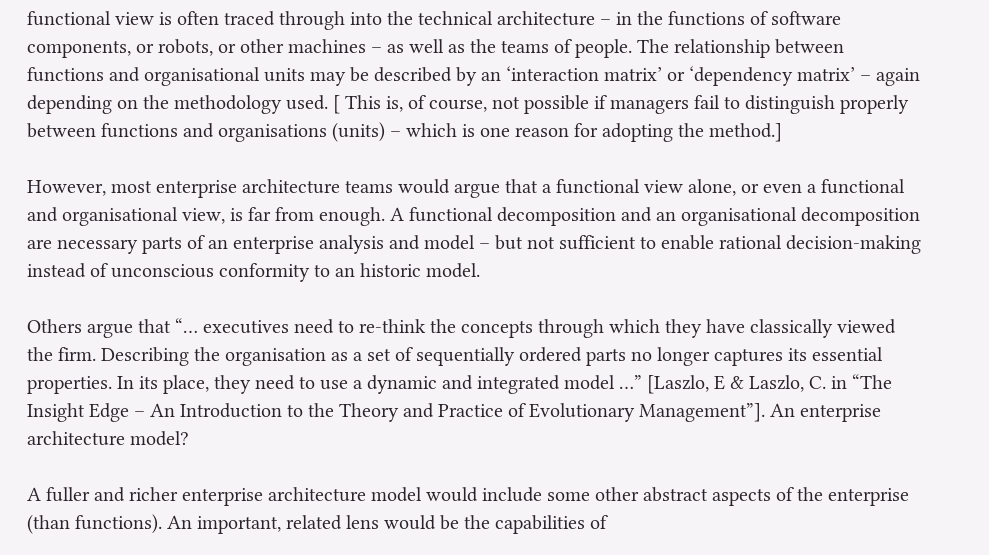functional view is often traced through into the technical architecture – in the functions of software components, or robots, or other machines – as well as the teams of people. The relationship between functions and organisational units may be described by an ‘interaction matrix’ or ‘dependency matrix’ – again depending on the methodology used. [ This is, of course, not possible if managers fail to distinguish properly between functions and organisations (units) – which is one reason for adopting the method.]

However, most enterprise architecture teams would argue that a functional view alone, or even a functional and organisational view, is far from enough. A functional decomposition and an organisational decomposition are necessary parts of an enterprise analysis and model – but not sufficient to enable rational decision-making instead of unconscious conformity to an historic model.

Others argue that “… executives need to re-think the concepts through which they have classically viewed the firm. Describing the organisation as a set of sequentially ordered parts no longer captures its essential properties. In its place, they need to use a dynamic and integrated model …” [Laszlo, E & Laszlo, C. in “The Insight Edge – An Introduction to the Theory and Practice of Evolutionary Management”]. An enterprise architecture model?

A fuller and richer enterprise architecture model would include some other abstract aspects of the enterprise (than functions). An important, related lens would be the capabilities of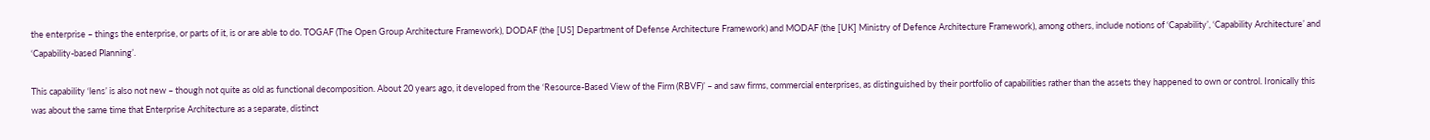the enterprise – things the enterprise, or parts of it, is or are able to do. TOGAF (The Open Group Architecture Framework), DODAF (the [US] Department of Defense Architecture Framework) and MODAF (the [UK] Ministry of Defence Architecture Framework), among others, include notions of ‘Capability’, ‘Capability Architecture’ and ‘Capability-based Planning’.

This capability ‘lens’ is also not new – though not quite as old as functional decomposition. About 20 years ago, it developed from the ‘Resource-Based View of the Firm (RBVF)’ – and saw firms, commercial enterprises, as distinguished by their portfolio of capabilities rather than the assets they happened to own or control. Ironically this was about the same time that Enterprise Architecture as a separate, distinct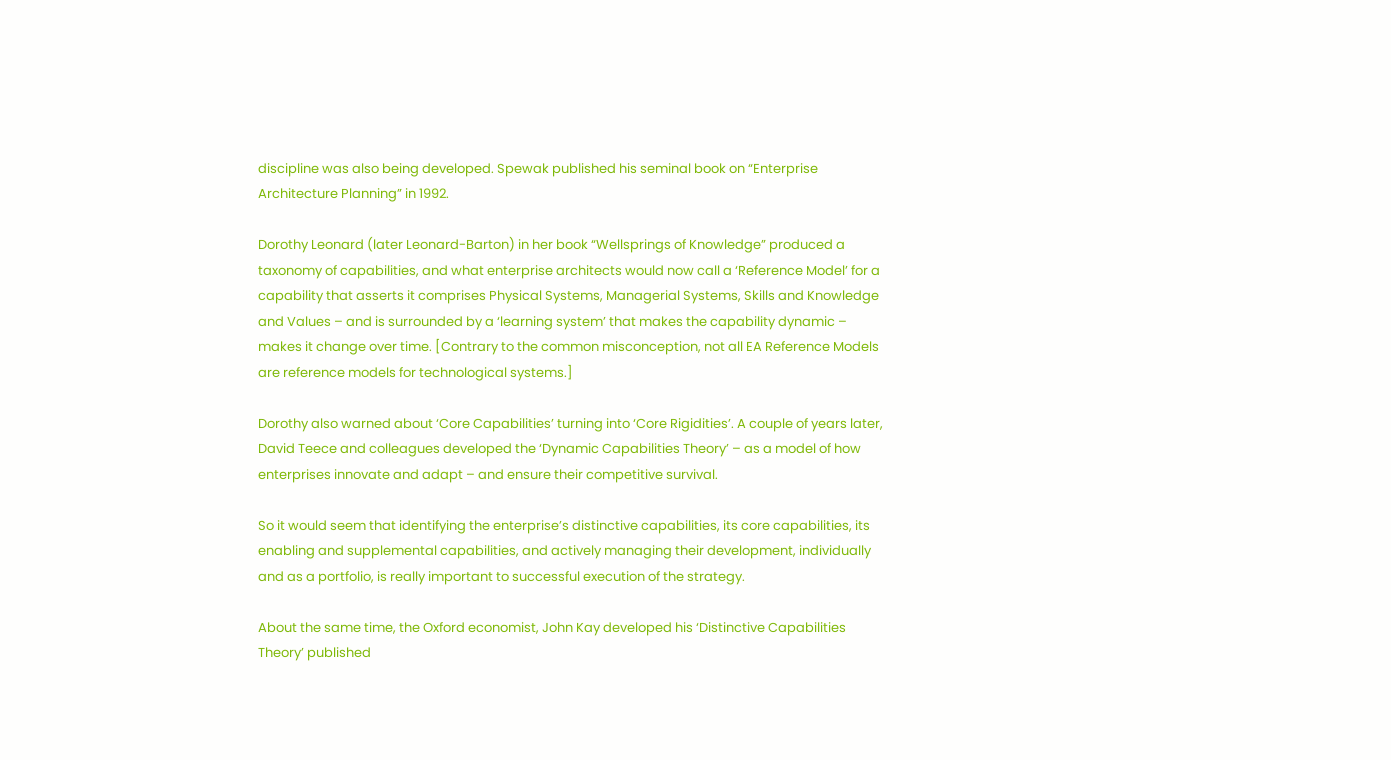discipline was also being developed. Spewak published his seminal book on “Enterprise Architecture Planning” in 1992.

Dorothy Leonard (later Leonard-Barton) in her book “Wellsprings of Knowledge” produced a taxonomy of capabilities, and what enterprise architects would now call a ‘Reference Model’ for a capability that asserts it comprises Physical Systems, Managerial Systems, Skills and Knowledge and Values – and is surrounded by a ‘learning system’ that makes the capability dynamic – makes it change over time. [Contrary to the common misconception, not all EA Reference Models are reference models for technological systems.]

Dorothy also warned about ‘Core Capabilities’ turning into ‘Core Rigidities’. A couple of years later, David Teece and colleagues developed the ‘Dynamic Capabilities Theory’ – as a model of how enterprises innovate and adapt – and ensure their competitive survival.

So it would seem that identifying the enterprise’s distinctive capabilities, its core capabilities, its enabling and supplemental capabilities, and actively managing their development, individually and as a portfolio, is really important to successful execution of the strategy.

About the same time, the Oxford economist, John Kay developed his ‘Distinctive Capabilities Theory’ published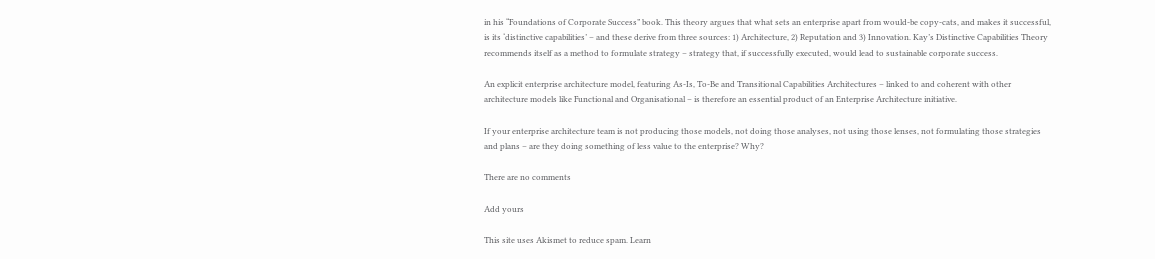in his “Foundations of Corporate Success” book. This theory argues that what sets an enterprise apart from would-be copy-cats, and makes it successful, is its ‘distinctive capabilities’ – and these derive from three sources: 1) Architecture, 2) Reputation and 3) Innovation. Kay’s Distinctive Capabilities Theory recommends itself as a method to formulate strategy – strategy that, if successfully executed, would lead to sustainable corporate success.

An explicit enterprise architecture model, featuring As-Is, To-Be and Transitional Capabilities Architectures – linked to and coherent with other architecture models like Functional and Organisational – is therefore an essential product of an Enterprise Architecture initiative.

If your enterprise architecture team is not producing those models, not doing those analyses, not using those lenses, not formulating those strategies and plans – are they doing something of less value to the enterprise? Why?

There are no comments

Add yours

This site uses Akismet to reduce spam. Learn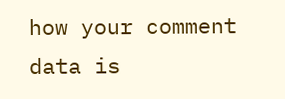how your comment data is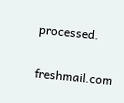processed.

freshmail.com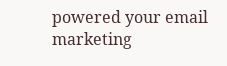powered your email marketing